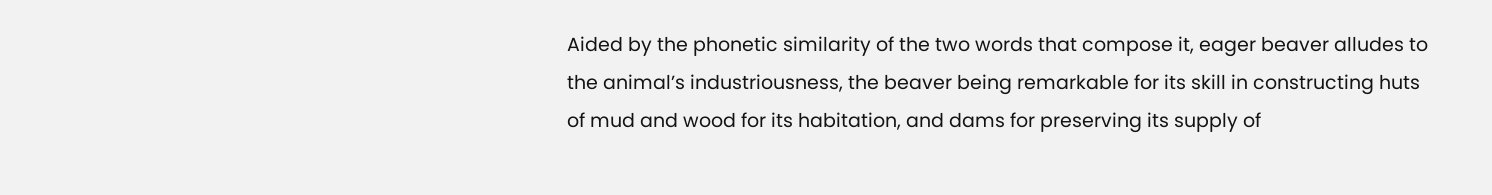Aided by the phonetic similarity of the two words that compose it, eager beaver alludes to the animal’s industriousness, the beaver being remarkable for its skill in constructing huts of mud and wood for its habitation, and dams for preserving its supply of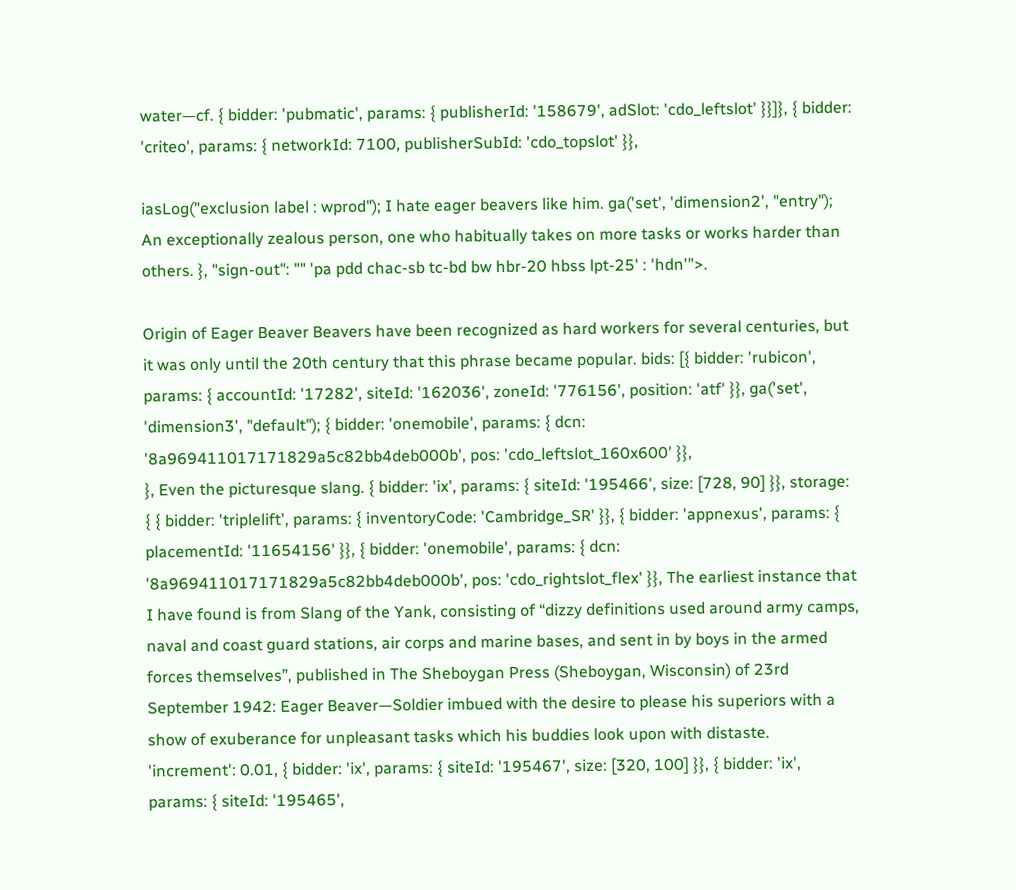water—cf. { bidder: 'pubmatic', params: { publisherId: '158679', adSlot: 'cdo_leftslot' }}]}, { bidder: 'criteo', params: { networkId: 7100, publisherSubId: 'cdo_topslot' }},

iasLog("exclusion label : wprod"); I hate eager beavers like him. ga('set', 'dimension2', "entry"); An exceptionally zealous person, one who habitually takes on more tasks or works harder than others. }, "sign-out": "" 'pa pdd chac-sb tc-bd bw hbr-20 hbss lpt-25' : 'hdn'">.

Origin of Eager Beaver Beavers have been recognized as hard workers for several centuries, but it was only until the 20th century that this phrase became popular. bids: [{ bidder: 'rubicon', params: { accountId: '17282', siteId: '162036', zoneId: '776156', position: 'atf' }}, ga('set', 'dimension3', "default"); { bidder: 'onemobile', params: { dcn: '8a969411017171829a5c82bb4deb000b', pos: 'cdo_leftslot_160x600' }},
}, Even the picturesque slang. { bidder: 'ix', params: { siteId: '195466', size: [728, 90] }}, storage: { { bidder: 'triplelift', params: { inventoryCode: 'Cambridge_SR' }}, { bidder: 'appnexus', params: { placementId: '11654156' }}, { bidder: 'onemobile', params: { dcn: '8a969411017171829a5c82bb4deb000b', pos: 'cdo_rightslot_flex' }}, The earliest instance that I have found is from Slang of the Yank, consisting of “dizzy definitions used around army camps, naval and coast guard stations, air corps and marine bases, and sent in by boys in the armed forces themselves”, published in The Sheboygan Press (Sheboygan, Wisconsin) of 23rd September 1942: Eager Beaver—Soldier imbued with the desire to please his superiors with a show of exuberance for unpleasant tasks which his buddies look upon with distaste. 'increment': 0.01, { bidder: 'ix', params: { siteId: '195467', size: [320, 100] }}, { bidder: 'ix', params: { siteId: '195465',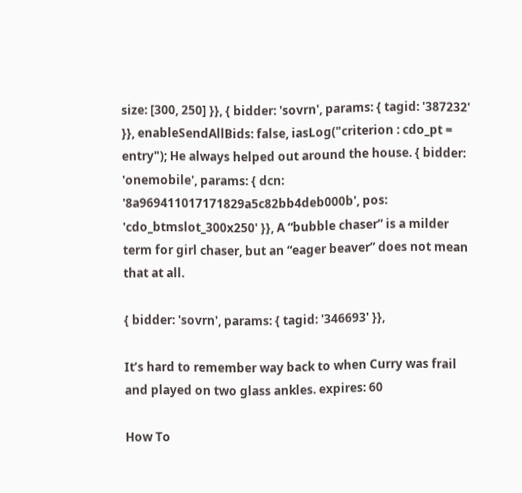size: [300, 250] }}, { bidder: 'sovrn', params: { tagid: '387232' }}, enableSendAllBids: false, iasLog("criterion : cdo_pt = entry"); He always helped out around the house. { bidder: 'onemobile', params: { dcn: '8a969411017171829a5c82bb4deb000b', pos: 'cdo_btmslot_300x250' }}, A “bubble chaser” is a milder term for girl chaser, but an “eager beaver” does not mean that at all.

{ bidder: 'sovrn', params: { tagid: '346693' }},

It’s hard to remember way back to when Curry was frail and played on two glass ankles. expires: 60

How To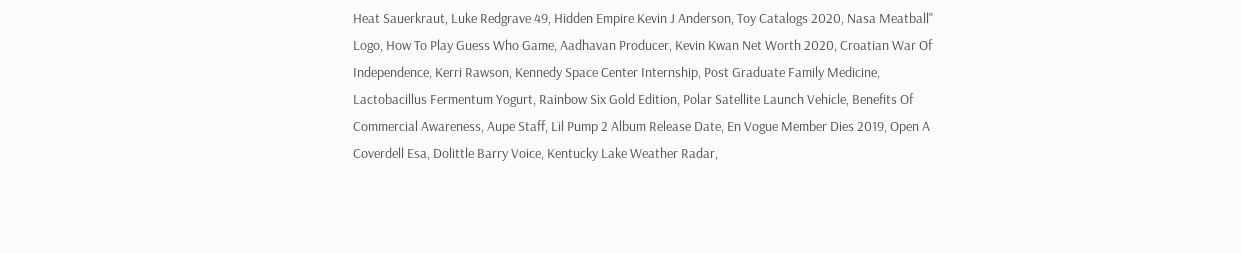Heat Sauerkraut, Luke Redgrave 49, Hidden Empire Kevin J Anderson, Toy Catalogs 2020, Nasa Meatball'' Logo, How To Play Guess Who Game, Aadhavan Producer, Kevin Kwan Net Worth 2020, Croatian War Of Independence, Kerri Rawson, Kennedy Space Center Internship, Post Graduate Family Medicine, Lactobacillus Fermentum Yogurt, Rainbow Six Gold Edition, Polar Satellite Launch Vehicle, Benefits Of Commercial Awareness, Aupe Staff, Lil Pump 2 Album Release Date, En Vogue Member Dies 2019, Open A Coverdell Esa, Dolittle Barry Voice, Kentucky Lake Weather Radar,